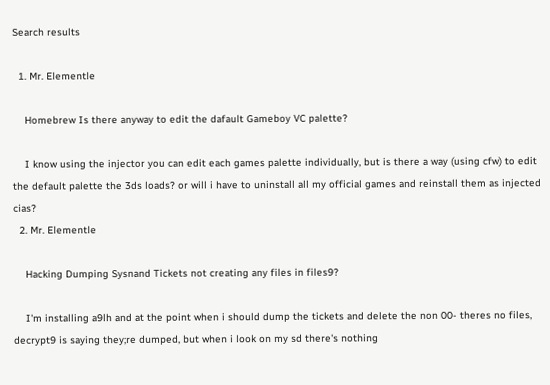Search results

  1. Mr. Elementle

    Homebrew Is there anyway to edit the dafault Gameboy VC palette?

    I know using the injector you can edit each games palette individually, but is there a way (using cfw) to edit the default palette the 3ds loads? or will i have to uninstall all my official games and reinstall them as injected cias?
  2. Mr. Elementle

    Hacking Dumping Sysnand Tickets not creating any files in files9?

    I'm installing a9lh and at the point when i should dump the tickets and delete the non 00- theres no files, decrypt9 is saying they;re dumped, but when i look on my sd there's nothing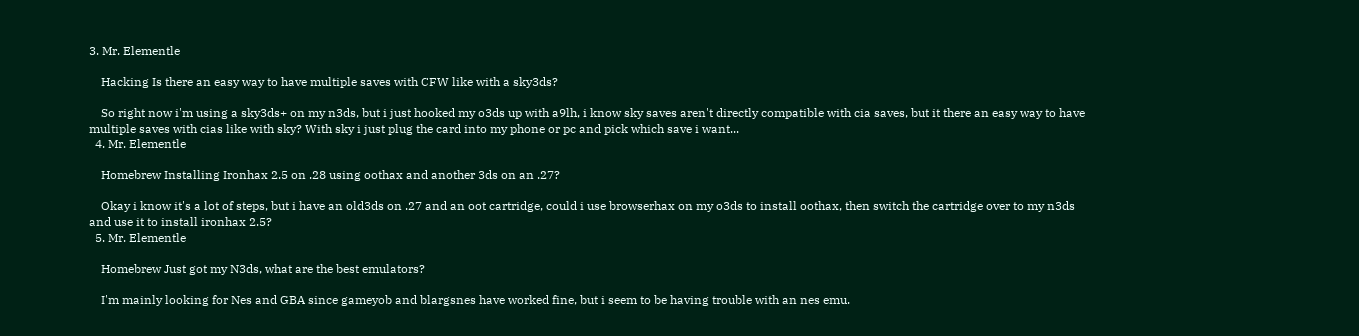3. Mr. Elementle

    Hacking Is there an easy way to have multiple saves with CFW like with a sky3ds?

    So right now i'm using a sky3ds+ on my n3ds, but i just hooked my o3ds up with a9lh, i know sky saves aren't directly compatible with cia saves, but it there an easy way to have multiple saves with cias like with sky? With sky i just plug the card into my phone or pc and pick which save i want...
  4. Mr. Elementle

    Homebrew Installing Ironhax 2.5 on .28 using oothax and another 3ds on an .27?

    Okay i know it's a lot of steps, but i have an old3ds on .27 and an oot cartridge, could i use browserhax on my o3ds to install oothax, then switch the cartridge over to my n3ds and use it to install ironhax 2.5?
  5. Mr. Elementle

    Homebrew Just got my N3ds, what are the best emulators?

    I'm mainly looking for Nes and GBA since gameyob and blargsnes have worked fine, but i seem to be having trouble with an nes emu.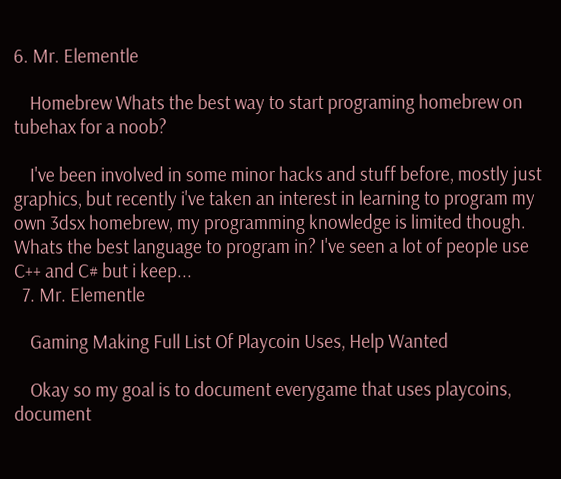6. Mr. Elementle

    Homebrew Whats the best way to start programing homebrew on tubehax for a noob?

    I've been involved in some minor hacks and stuff before, mostly just graphics, but recently i've taken an interest in learning to program my own 3dsx homebrew, my programming knowledge is limited though. Whats the best language to program in? I've seen a lot of people use C++ and C# but i keep...
  7. Mr. Elementle

    Gaming Making Full List Of Playcoin Uses, Help Wanted

    Okay so my goal is to document everygame that uses playcoins, document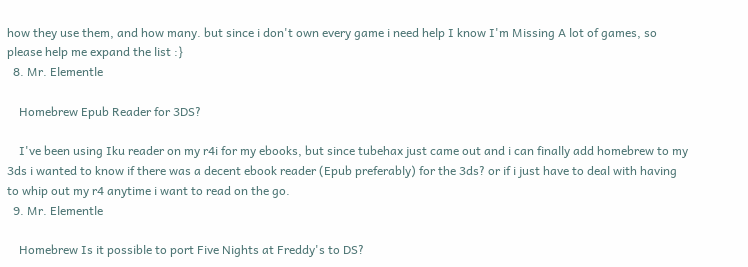how they use them, and how many. but since i don't own every game i need help I know I'm Missing A lot of games, so please help me expand the list :}
  8. Mr. Elementle

    Homebrew Epub Reader for 3DS?

    I've been using Iku reader on my r4i for my ebooks, but since tubehax just came out and i can finally add homebrew to my 3ds i wanted to know if there was a decent ebook reader (Epub preferably) for the 3ds? or if i just have to deal with having to whip out my r4 anytime i want to read on the go.
  9. Mr. Elementle

    Homebrew Is it possible to port Five Nights at Freddy's to DS?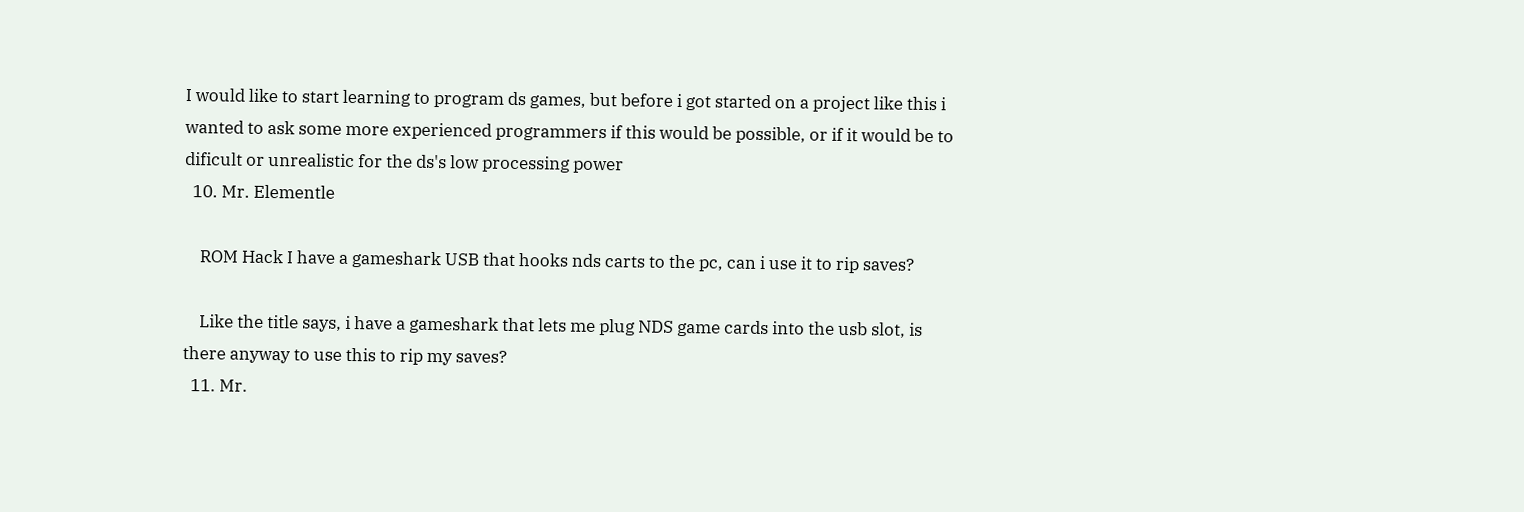I would like to start learning to program ds games, but before i got started on a project like this i wanted to ask some more experienced programmers if this would be possible, or if it would be to dificult or unrealistic for the ds's low processing power
  10. Mr. Elementle

    ROM Hack I have a gameshark USB that hooks nds carts to the pc, can i use it to rip saves?

    Like the title says, i have a gameshark that lets me plug NDS game cards into the usb slot, is there anyway to use this to rip my saves?
  11. Mr.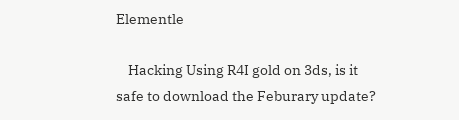Elementle

    Hacking Using R4I gold on 3ds, is it safe to download the Feburary update?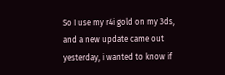So I use my r4i gold on my 3ds, and a new update came out yesterday, i wanted to know if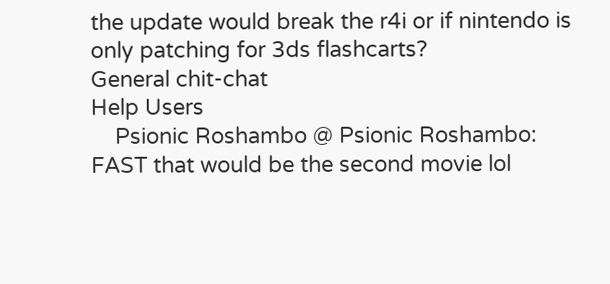the update would break the r4i or if nintendo is only patching for 3ds flashcarts?
General chit-chat
Help Users
    Psionic Roshambo @ Psionic Roshambo: FAST that would be the second movie lol